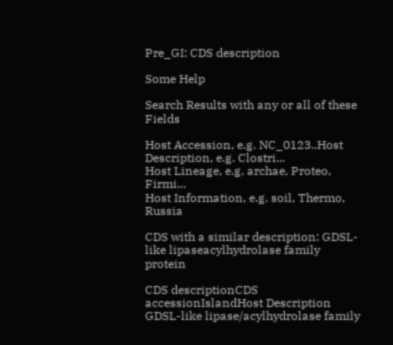Pre_GI: CDS description

Some Help

Search Results with any or all of these Fields

Host Accession, e.g. NC_0123..Host Description, e.g. Clostri...
Host Lineage, e.g. archae, Proteo, Firmi...
Host Information, e.g. soil, Thermo, Russia

CDS with a similar description: GDSL-like lipaseacylhydrolase family protein

CDS descriptionCDS accessionIslandHost Description
GDSL-like lipase/acylhydrolase family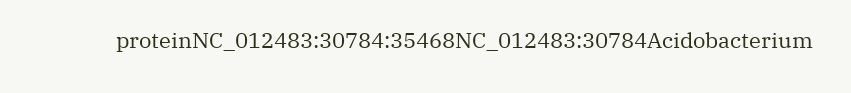proteinNC_012483:30784:35468NC_012483:30784Acidobacterium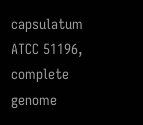capsulatum ATCC 51196, complete genome